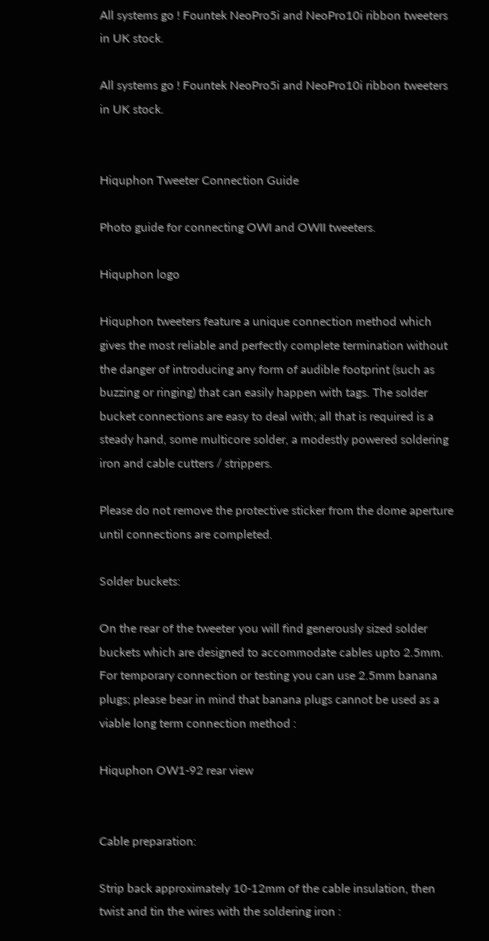All systems go ! Fountek NeoPro5i and NeoPro10i ribbon tweeters in UK stock.

All systems go ! Fountek NeoPro5i and NeoPro10i ribbon tweeters in UK stock.


Hiquphon Tweeter Connection Guide

Photo guide for connecting OWI and OWII tweeters.

Hiquphon logo

Hiquphon tweeters feature a unique connection method which gives the most reliable and perfectly complete termination without the danger of introducing any form of audible footprint (such as buzzing or ringing) that can easily happen with tags. The solder bucket connections are easy to deal with; all that is required is a steady hand, some multicore solder, a modestly powered soldering iron and cable cutters / strippers.

Please do not remove the protective sticker from the dome aperture until connections are completed.

Solder buckets:

On the rear of the tweeter you will find generously sized solder buckets which are designed to accommodate cables upto 2.5mm. For temporary connection or testing you can use 2.5mm banana plugs; please bear in mind that banana plugs cannot be used as a viable long term connection method :

Hiquphon OW1-92 rear view


Cable preparation:

Strip back approximately 10-12mm of the cable insulation, then twist and tin the wires with the soldering iron :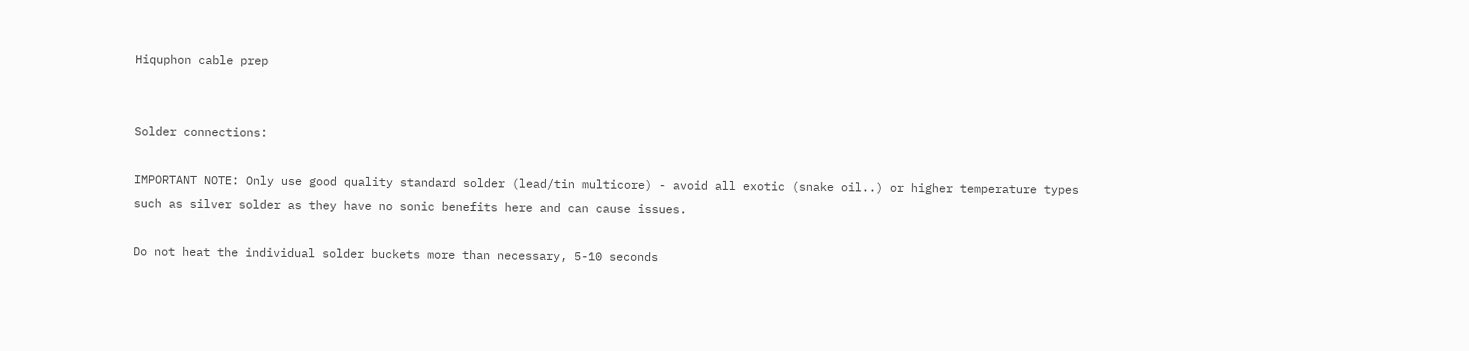Hiquphon cable prep


Solder connections:

IMPORTANT NOTE: Only use good quality standard solder (lead/tin multicore) - avoid all exotic (snake oil..) or higher temperature types such as silver solder as they have no sonic benefits here and can cause issues.

Do not heat the individual solder buckets more than necessary, 5-10 seconds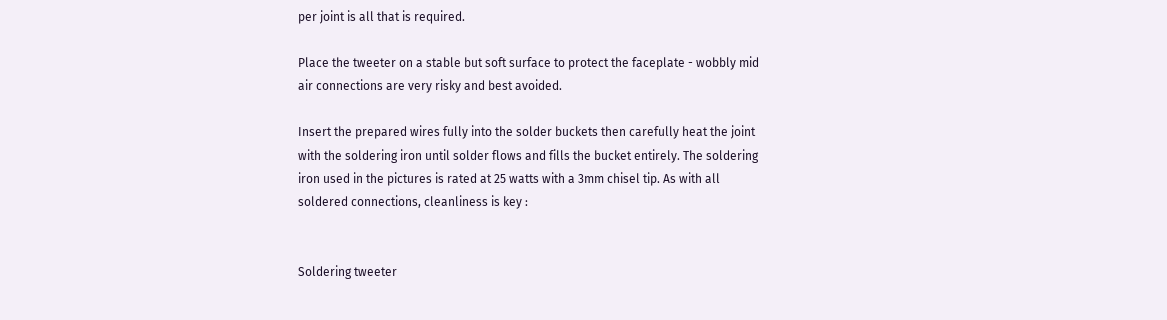per joint is all that is required.

Place the tweeter on a stable but soft surface to protect the faceplate - wobbly mid air connections are very risky and best avoided.

Insert the prepared wires fully into the solder buckets then carefully heat the joint with the soldering iron until solder flows and fills the bucket entirely. The soldering iron used in the pictures is rated at 25 watts with a 3mm chisel tip. As with all soldered connections, cleanliness is key :


Soldering tweeter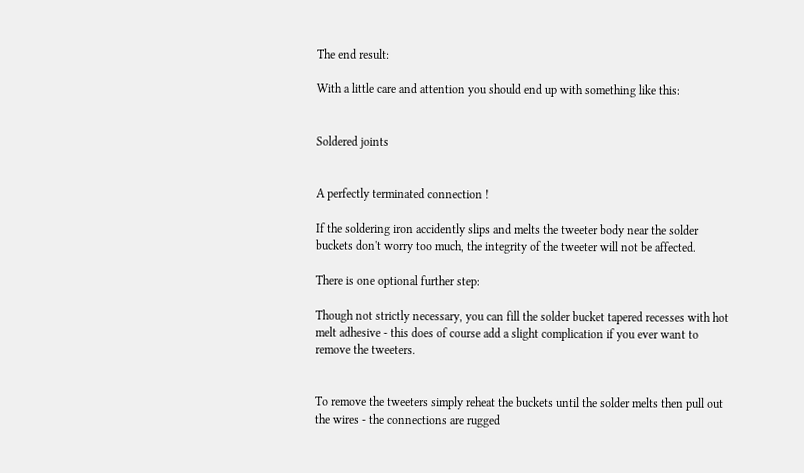The end result:

With a little care and attention you should end up with something like this:


Soldered joints


A perfectly terminated connection !

If the soldering iron accidently slips and melts the tweeter body near the solder buckets don't worry too much, the integrity of the tweeter will not be affected.

There is one optional further step:

Though not strictly necessary, you can fill the solder bucket tapered recesses with hot melt adhesive - this does of course add a slight complication if you ever want to remove the tweeters.


To remove the tweeters simply reheat the buckets until the solder melts then pull out the wires - the connections are rugged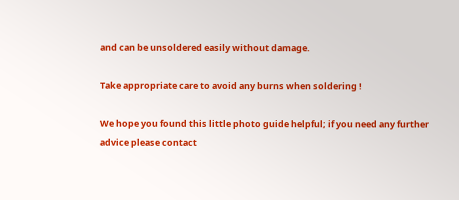and can be unsoldered easily without damage.

Take appropriate care to avoid any burns when soldering !

We hope you found this little photo guide helpful; if you need any further advice please contact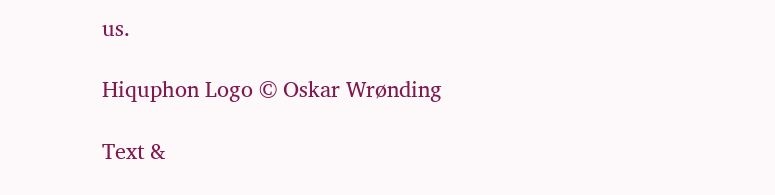us.

Hiquphon Logo © Oskar Wrønding

Text &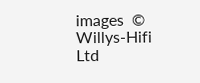images  © Willys-Hifi Ltd